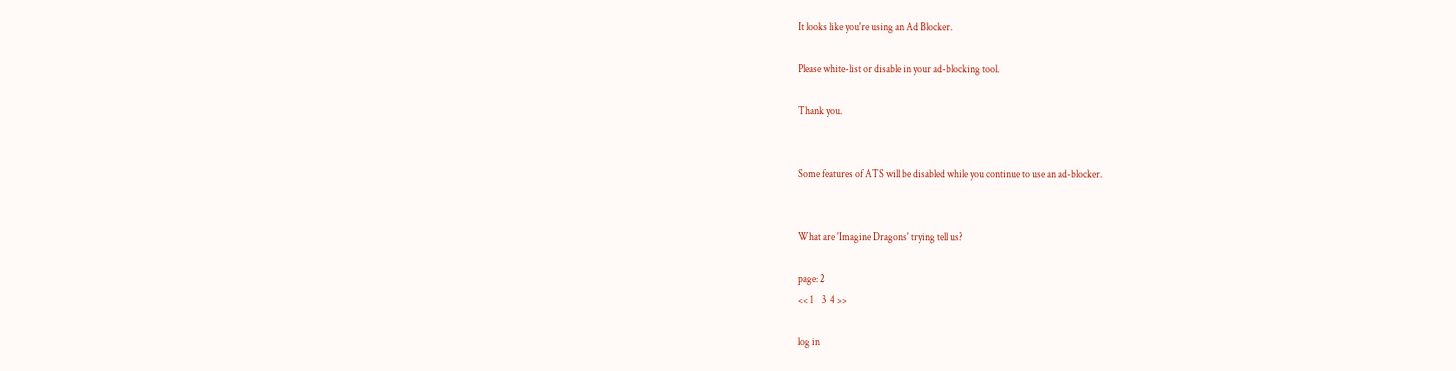It looks like you're using an Ad Blocker.

Please white-list or disable in your ad-blocking tool.

Thank you.


Some features of ATS will be disabled while you continue to use an ad-blocker.


What are 'Imagine Dragons' trying tell us?

page: 2
<< 1    3  4 >>

log in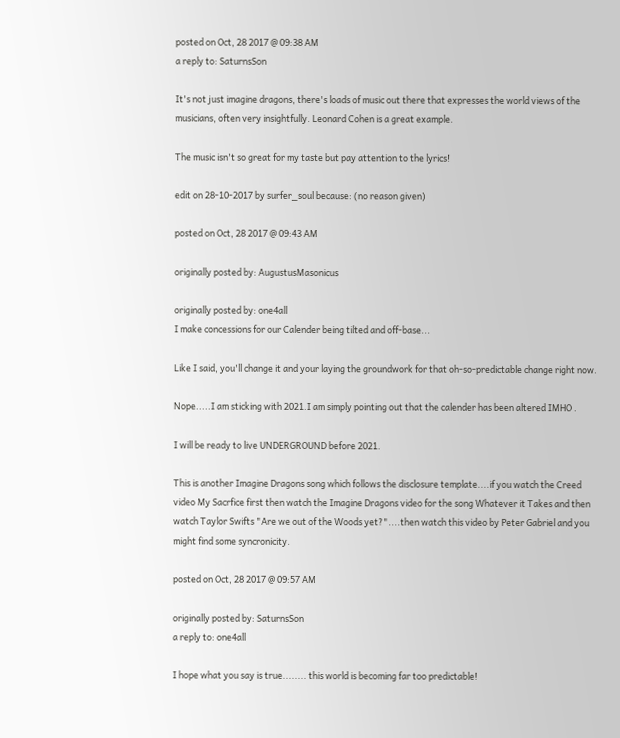posted on Oct, 28 2017 @ 09:38 AM
a reply to: SaturnsSon

It's not just imagine dragons, there's loads of music out there that expresses the world views of the musicians, often very insightfully. Leonard Cohen is a great example.

The music isn't so great for my taste but pay attention to the lyrics!

edit on 28-10-2017 by surfer_soul because: (no reason given)

posted on Oct, 28 2017 @ 09:43 AM

originally posted by: AugustusMasonicus

originally posted by: one4all
I make concessions for our Calender being tilted and off-base...

Like I said, you'll change it and your laying the groundwork for that oh-so-predictable change right now.

Nope.....I am sticking with 2021.I am simply pointing out that the calender has been altered IMHO .

I will be ready to live UNDERGROUND before 2021.

This is another Imagine Dragons song which follows the disclosure template....if you watch the Creed video My Sacrfice first then watch the Imagine Dragons video for the song Whatever it Takes and then watch Taylor Swifts "Are we out of the Woods yet?"....then watch this video by Peter Gabriel and you might find some syncronicity.

posted on Oct, 28 2017 @ 09:57 AM

originally posted by: SaturnsSon
a reply to: one4all

I hope what you say is true........ this world is becoming far too predictable!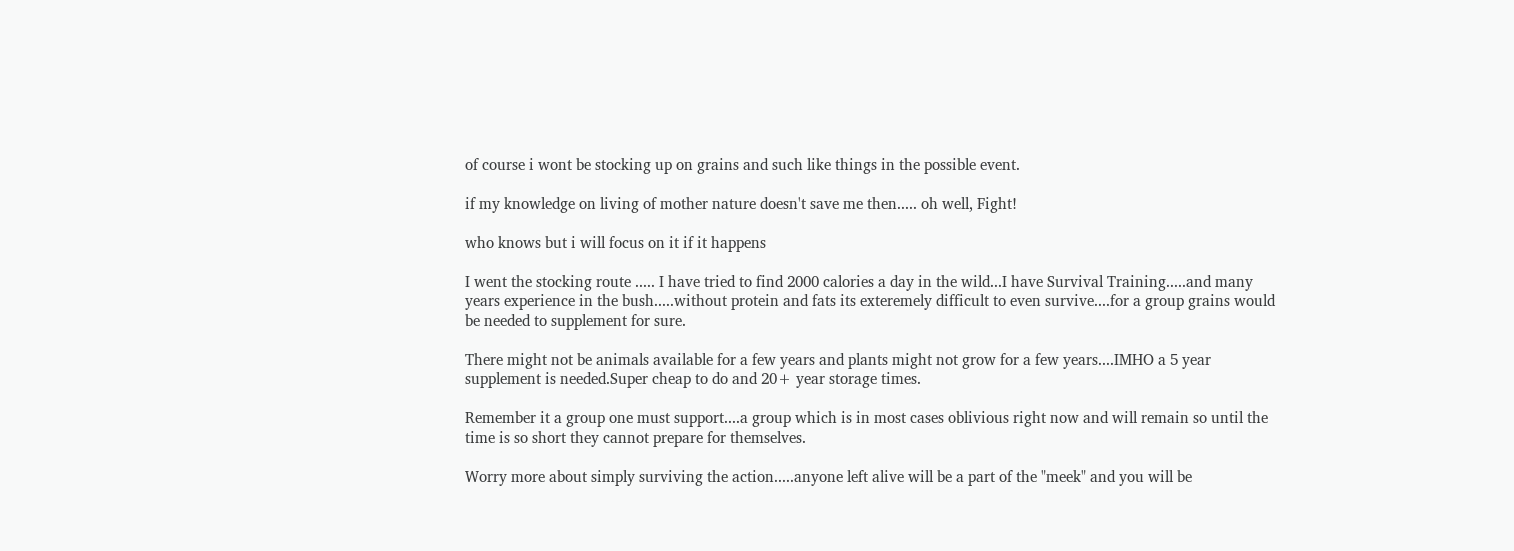of course i wont be stocking up on grains and such like things in the possible event.

if my knowledge on living of mother nature doesn't save me then..... oh well, Fight!

who knows but i will focus on it if it happens

I went the stocking route ..... I have tried to find 2000 calories a day in the wild...I have Survival Training.....and many years experience in the bush.....without protein and fats its exteremely difficult to even survive....for a group grains would be needed to supplement for sure.

There might not be animals available for a few years and plants might not grow for a few years....IMHO a 5 year supplement is needed.Super cheap to do and 20+ year storage times.

Remember it a group one must support....a group which is in most cases oblivious right now and will remain so until the time is so short they cannot prepare for themselves.

Worry more about simply surviving the action.....anyone left alive will be a part of the "meek" and you will be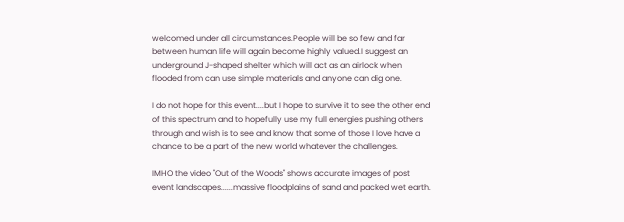welcomed under all circumstances.People will be so few and far between human life will again become highly valued.I suggest an underground J-shaped shelter which will act as an airlock when flooded from can use simple materials and anyone can dig one.

I do not hope for this event....but I hope to survive it to see the other end of this spectrum and to hopefully use my full energies pushing others through and wish is to see and know that some of those I love have a chance to be a part of the new world whatever the challenges.

IMHO the video "Out of the Woods" shows accurate images of post event landscapes......massive floodplains of sand and packed wet earth.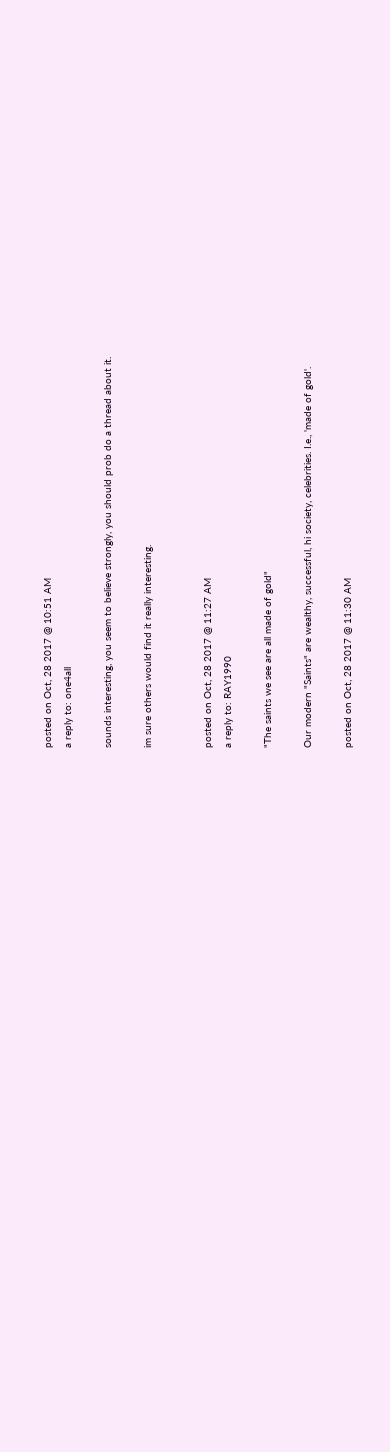posted on Oct, 28 2017 @ 10:51 AM
a reply to: one4all

sounds interesting, you seem to believe strongly, you should prob do a thread about it.

im sure others would find it really interesting.


posted on Oct, 28 2017 @ 11:27 AM
a reply to: RAY1990

"The saints we see are all made of gold"

Our modern "Saints" are wealthy, successful, hi society, celebrities. I.e., 'made of gold'.

posted on Oct, 28 2017 @ 11:30 AM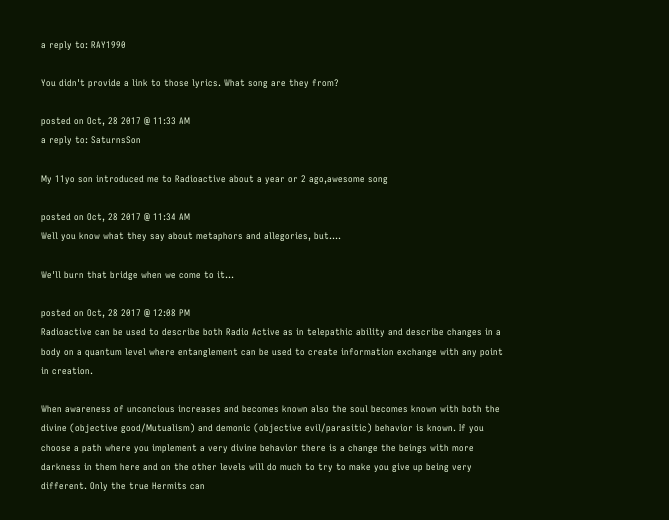a reply to: RAY1990

You didn't provide a link to those lyrics. What song are they from?

posted on Oct, 28 2017 @ 11:33 AM
a reply to: SaturnsSon

My 11yo son introduced me to Radioactive about a year or 2 ago,awesome song

posted on Oct, 28 2017 @ 11:34 AM
Well you know what they say about metaphors and allegories, but....

We'll burn that bridge when we come to it...

posted on Oct, 28 2017 @ 12:08 PM
Radioactive can be used to describe both Radio Active as in telepathic ability and describe changes in a body on a quantum level where entanglement can be used to create information exchange with any point in creation.

When awareness of unconcious increases and becomes known also the soul becomes known with both the divine (objective good/Mutualism) and demonic (objective evil/parasitic) behavior is known. If you choose a path where you implement a very divine behavior there is a change the beings with more darkness in them here and on the other levels will do much to try to make you give up being very different. Only the true Hermits can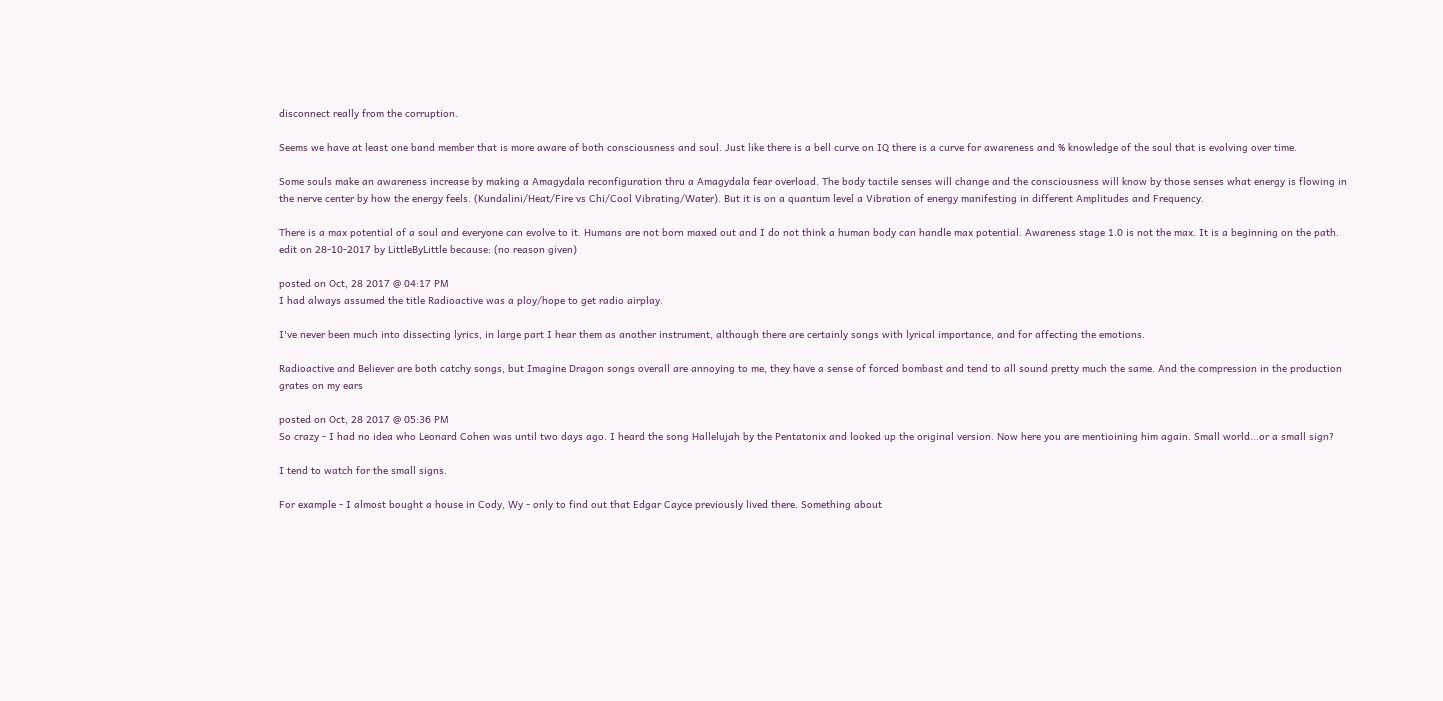disconnect really from the corruption.

Seems we have at least one band member that is more aware of both consciousness and soul. Just like there is a bell curve on IQ there is a curve for awareness and % knowledge of the soul that is evolving over time.

Some souls make an awareness increase by making a Amagydala reconfiguration thru a Amagydala fear overload. The body tactile senses will change and the consciousness will know by those senses what energy is flowing in the nerve center by how the energy feels. (Kundalini/Heat/Fire vs Chi/Cool Vibrating/Water). But it is on a quantum level a Vibration of energy manifesting in different Amplitudes and Frequency.

There is a max potential of a soul and everyone can evolve to it. Humans are not born maxed out and I do not think a human body can handle max potential. Awareness stage 1.0 is not the max. It is a beginning on the path.
edit on 28-10-2017 by LittleByLittle because: (no reason given)

posted on Oct, 28 2017 @ 04:17 PM
I had always assumed the title Radioactive was a ploy/hope to get radio airplay.

I've never been much into dissecting lyrics, in large part I hear them as another instrument, although there are certainly songs with lyrical importance, and for affecting the emotions.

Radioactive and Believer are both catchy songs, but Imagine Dragon songs overall are annoying to me, they have a sense of forced bombast and tend to all sound pretty much the same. And the compression in the production grates on my ears

posted on Oct, 28 2017 @ 05:36 PM
So crazy - I had no idea who Leonard Cohen was until two days ago. I heard the song Hallelujah by the Pentatonix and looked up the original version. Now here you are mentioining him again. Small world...or a small sign?

I tend to watch for the small signs.

For example - I almost bought a house in Cody, Wy - only to find out that Edgar Cayce previously lived there. Something about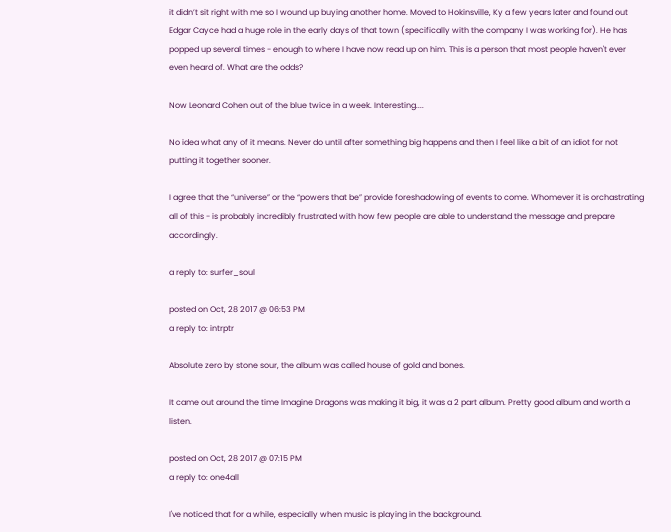it didn’t sit right with me so I wound up buying another home. Moved to Hokinsville, Ky a few years later and found out Edgar Cayce had a huge role in the early days of that town (specifically with the company I was working for). He has popped up several times - enough to where I have now read up on him. This is a person that most people haven't ever even heard of. What are the odds?

Now Leonard Cohen out of the blue twice in a week. Interesting....

No idea what any of it means. Never do until after something big happens and then I feel like a bit of an idiot for not putting it together sooner.

I agree that the “universe” or the “powers that be” provide foreshadowing of events to come. Whomever it is orchastrating all of this - is probably incredibly frustrated with how few people are able to understand the message and prepare accordingly.

a reply to: surfer_soul

posted on Oct, 28 2017 @ 06:53 PM
a reply to: intrptr

Absolute zero by stone sour, the album was called house of gold and bones.

It came out around the time Imagine Dragons was making it big, it was a 2 part album. Pretty good album and worth a listen.

posted on Oct, 28 2017 @ 07:15 PM
a reply to: one4all

I've noticed that for a while, especially when music is playing in the background.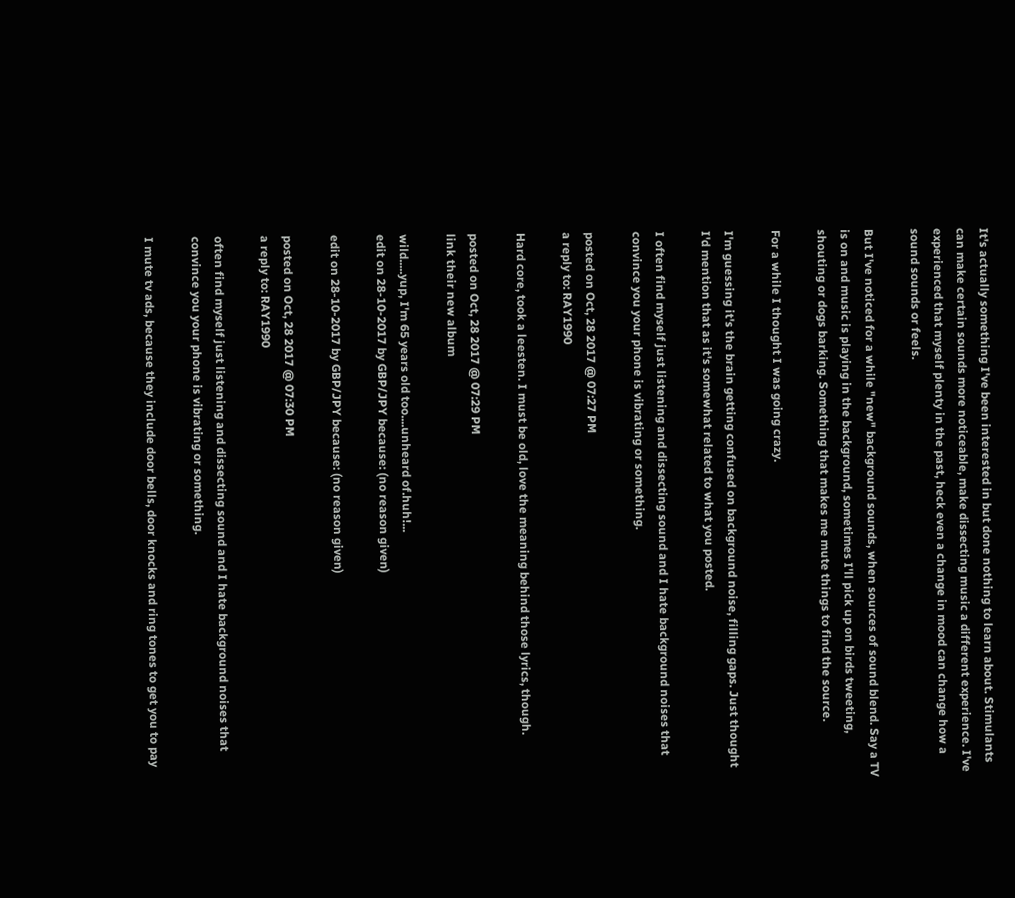It's actually something I've been interested in but done nothing to learn about. Stimulants can make certain sounds more noticeable, make dissecting music a different experience. I've experienced that myself plenty in the past, heck even a change in mood can change how a sound sounds or feels.

But I've noticed for a while "new" background sounds, when sources of sound blend. Say a TV is on and music is playing in the background, sometimes I'll pick up on birds tweeting, shouting or dogs barking. Something that makes me mute things to find the source.

For a while I thought I was going crazy.

I'm guessing it's the brain getting confused on background noise, filling gaps. Just thought I'd mention that as it's somewhat related to what you posted.

I often find myself just listening and dissecting sound and I hate background noises that convince you your phone is vibrating or something.

posted on Oct, 28 2017 @ 07:27 PM
a reply to: RAY1990

Hard core, took a leesten. I must be old, love the meaning behind those lyrics, though.

posted on Oct, 28 2017 @ 07:29 PM
link their new album

wild.....yup, I'm 65 years old too....unheard of.huh!...
edit on 28-10-2017 by GBP/JPY because: (no reason given)

edit on 28-10-2017 by GBP/JPY because: (no reason given)

posted on Oct, 28 2017 @ 07:30 PM
a reply to: RAY1990

often find myself just listening and dissecting sound and I hate background noises that convince you your phone is vibrating or something.

I mute tv ads, because they include door bells, door knocks and ring tones to get you to pay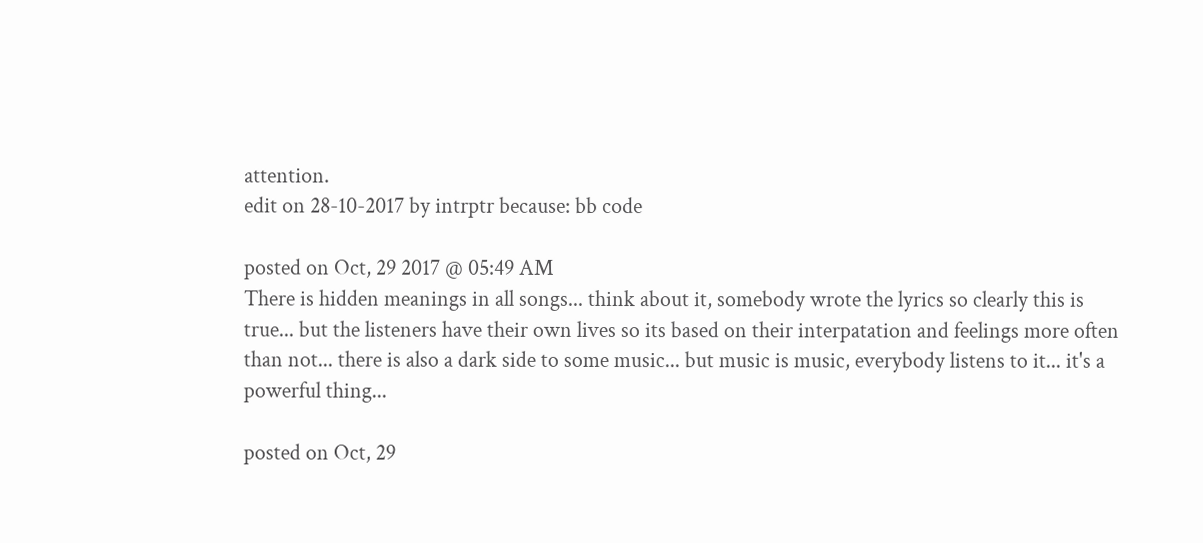attention.
edit on 28-10-2017 by intrptr because: bb code

posted on Oct, 29 2017 @ 05:49 AM
There is hidden meanings in all songs... think about it, somebody wrote the lyrics so clearly this is true... but the listeners have their own lives so its based on their interpatation and feelings more often than not... there is also a dark side to some music... but music is music, everybody listens to it... it's a powerful thing...

posted on Oct, 29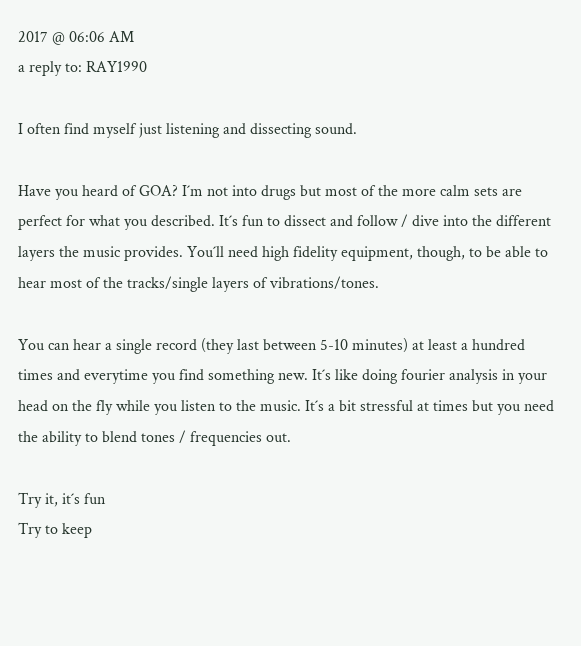2017 @ 06:06 AM
a reply to: RAY1990

I often find myself just listening and dissecting sound.

Have you heard of GOA? I´m not into drugs but most of the more calm sets are perfect for what you described. It´s fun to dissect and follow / dive into the different layers the music provides. You´ll need high fidelity equipment, though, to be able to hear most of the tracks/single layers of vibrations/tones.

You can hear a single record (they last between 5-10 minutes) at least a hundred times and everytime you find something new. It´s like doing fourier analysis in your head on the fly while you listen to the music. It´s a bit stressful at times but you need the ability to blend tones / frequencies out.

Try it, it´s fun
Try to keep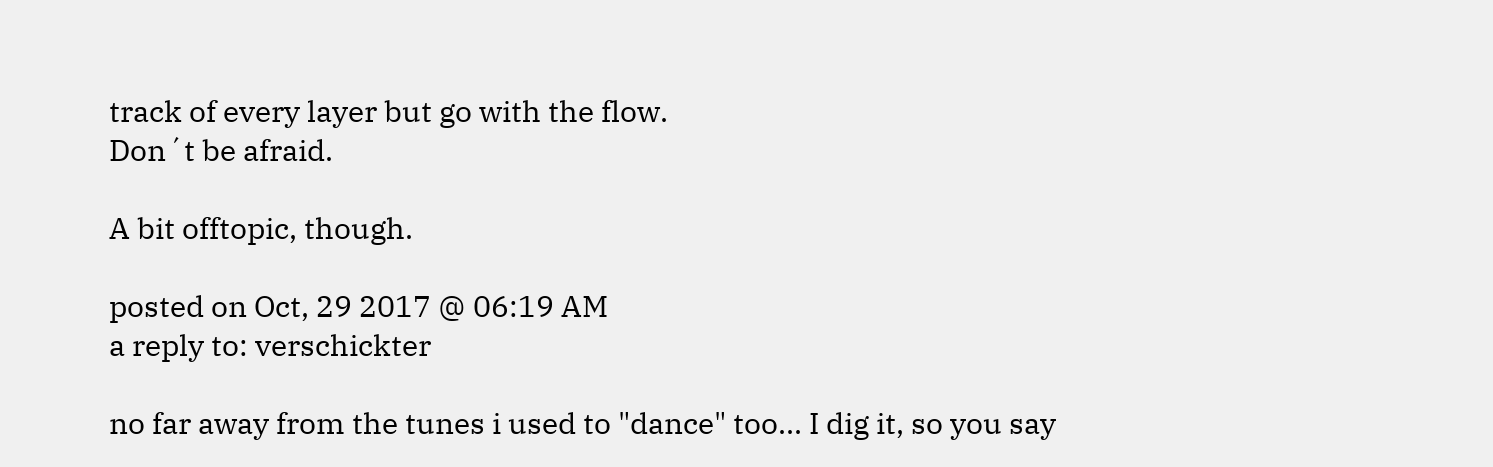track of every layer but go with the flow.
Don´t be afraid.

A bit offtopic, though.

posted on Oct, 29 2017 @ 06:19 AM
a reply to: verschickter

no far away from the tunes i used to "dance" too... I dig it, so you say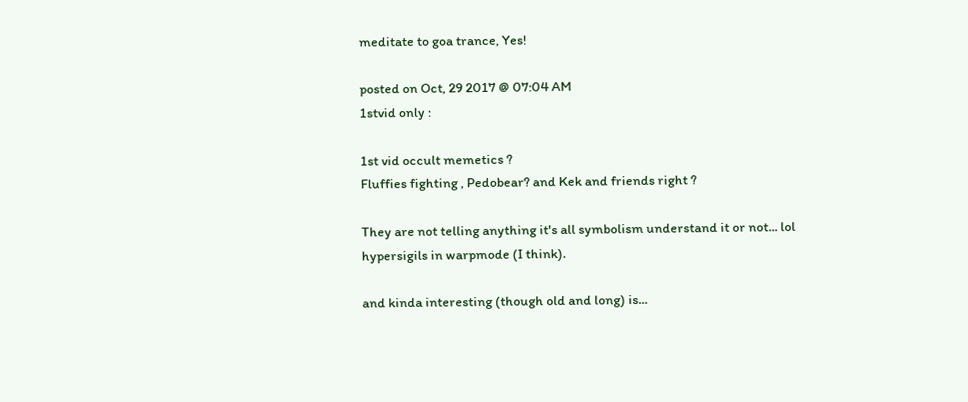meditate to goa trance, Yes!

posted on Oct, 29 2017 @ 07:04 AM
1stvid only :

1st vid occult memetics ?
Fluffies fighting , Pedobear? and Kek and friends right ?

They are not telling anything it's all symbolism understand it or not... lol hypersigils in warpmode (I think).

and kinda interesting (though old and long) is...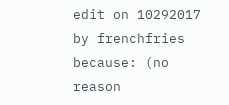edit on 10292017 by frenchfries because: (no reason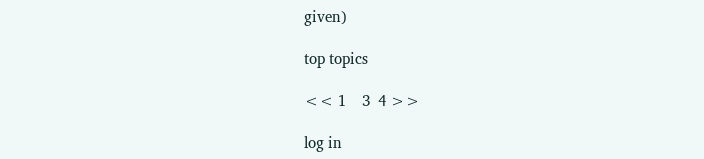given)

top topics

<< 1    3  4 >>

log in